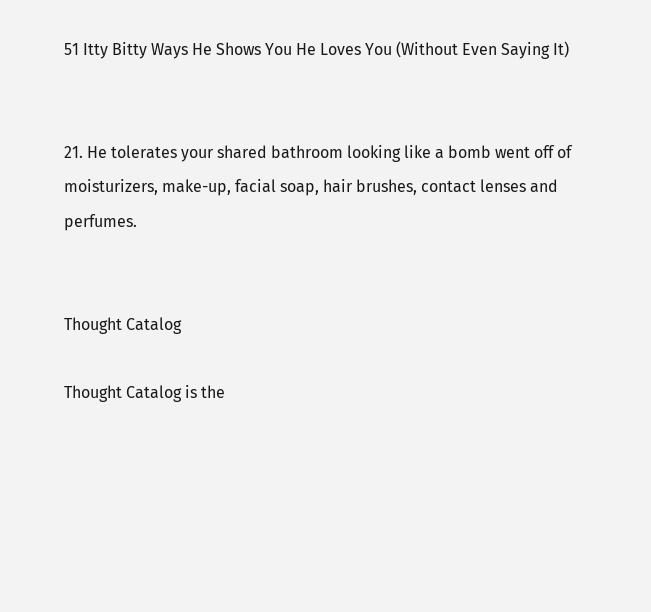51 Itty Bitty Ways He Shows You He Loves You (Without Even Saying It)


21. He tolerates your shared bathroom looking like a bomb went off of moisturizers, make-up, facial soap, hair brushes, contact lenses and perfumes.


Thought Catalog

Thought Catalog is the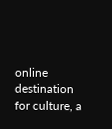online destination for culture, a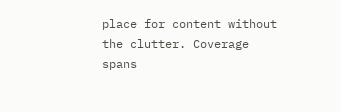place for content without the clutter. Coverage spans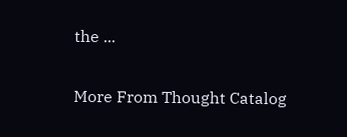the ...

More From Thought Catalog